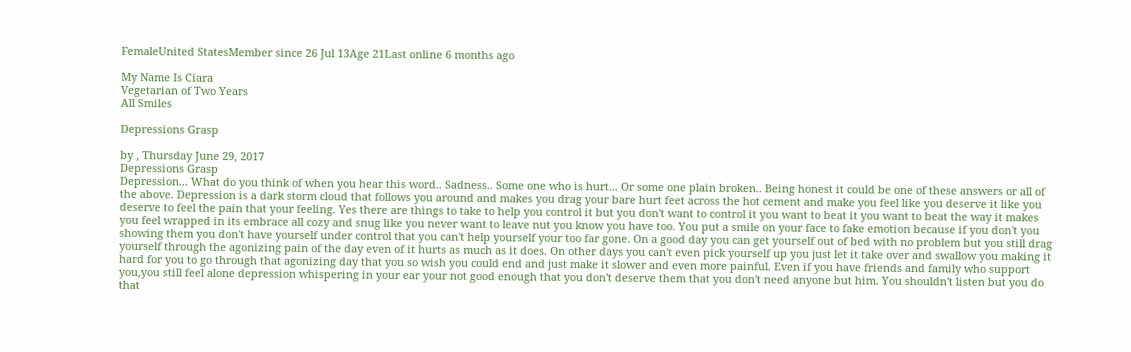FemaleUnited StatesMember since 26 Jul 13Age 21Last online 6 months ago

My Name Is Ciara
Vegetarian of Two Years
All Smiles

Depressions Grasp

by , Thursday June 29, 2017
Depressions Grasp
Depression... What do you think of when you hear this word.. Sadness.. Some one who is hurt... Or some one plain broken.. Being honest it could be one of these answers or all of the above. Depression is a dark storm cloud that follows you around and makes you drag your bare hurt feet across the hot cement and make you feel like you deserve it like you deserve to feel the pain that your feeling. Yes there are things to take to help you control it but you don't want to control it you want to beat it you want to beat the way it makes you feel wrapped in its embrace all cozy and snug like you never want to leave nut you know you have too. You put a smile on your face to fake emotion because if you don't you showing them you don't have yourself under control that you can't help yourself your too far gone. On a good day you can get yourself out of bed with no problem but you still drag yourself through the agonizing pain of the day even of it hurts as much as it does. On other days you can't even pick yourself up you just let it take over and swallow you making it hard for you to go through that agonizing day that you so wish you could end and just make it slower and even more painful. Even if you have friends and family who support you,you still feel alone depression whispering in your ear your not good enough that you don't deserve them that you don't need anyone but him. You shouldn't listen but you do that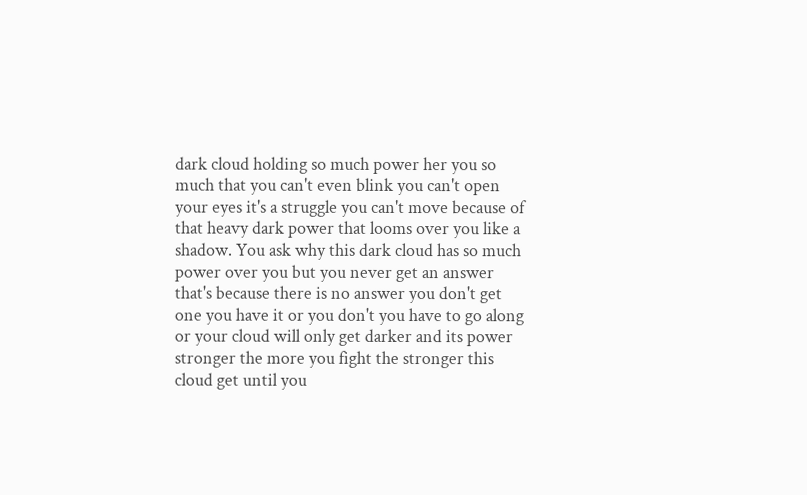dark cloud holding so much power her you so much that you can't even blink you can't open your eyes it's a struggle you can't move because of that heavy dark power that looms over you like a shadow. You ask why this dark cloud has so much power over you but you never get an answer that's because there is no answer you don't get one you have it or you don't you have to go along or your cloud will only get darker and its power stronger the more you fight the stronger this cloud get until you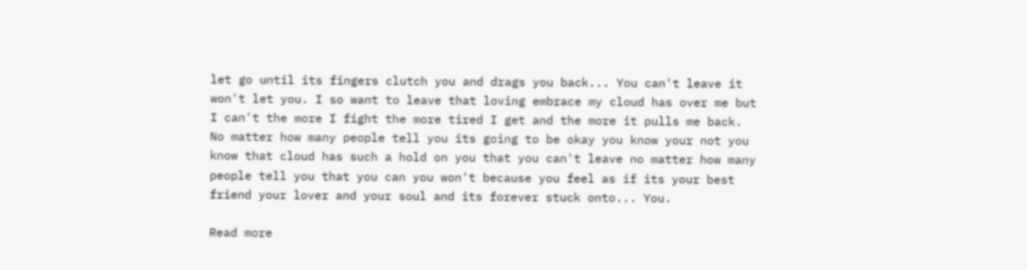let go until its fingers clutch you and drags you back... You can't leave it won't let you. I so want to leave that loving embrace my cloud has over me but I can't the more I fight the more tired I get and the more it pulls me back. No matter how many people tell you its going to be okay you know your not you know that cloud has such a hold on you that you can't leave no matter how many people tell you that you can you won't because you feel as if its your best friend your lover and your soul and its forever stuck onto... You.

Read more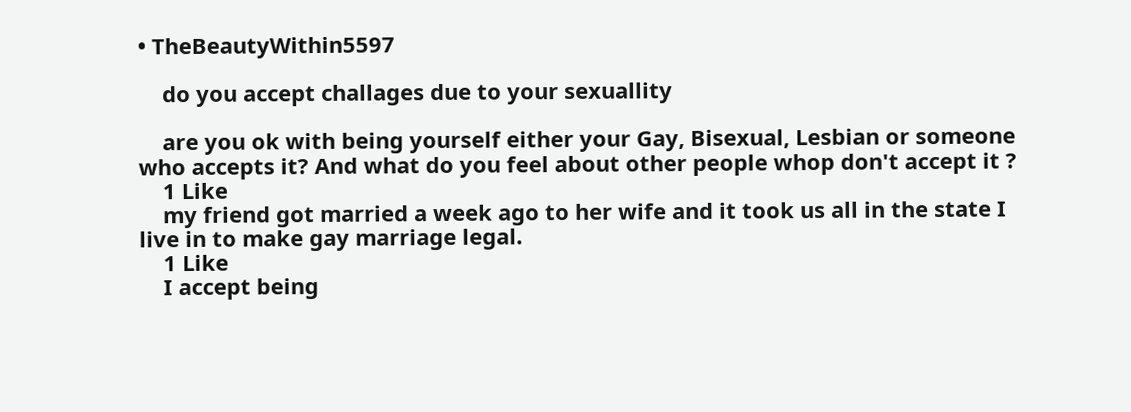• TheBeautyWithin5597

    do you accept challages due to your sexuallity

    are you ok with being yourself either your Gay, Bisexual, Lesbian or someone who accepts it? And what do you feel about other people whop don't accept it ?
    1 Like
    my friend got married a week ago to her wife and it took us all in the state I live in to make gay marriage legal.
    1 Like
    I accept being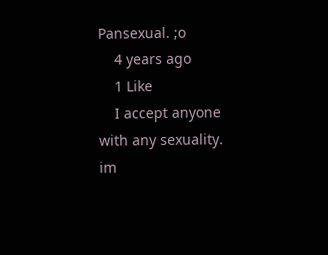Pansexual. ;o
    4 years ago
    1 Like
    I accept anyone with any sexuality. im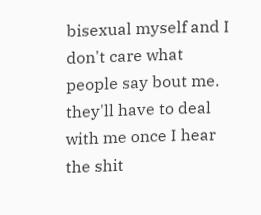bisexual myself and I don't care what people say bout me. they'll have to deal with me once I hear the shit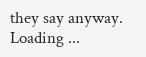they say anyway.
Loading ...